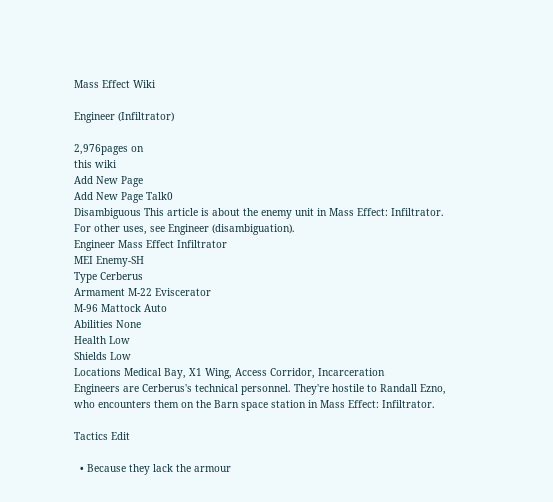Mass Effect Wiki

Engineer (Infiltrator)

2,976pages on
this wiki
Add New Page
Add New Page Talk0
Disambiguous This article is about the enemy unit in Mass Effect: Infiltrator. For other uses, see Engineer (disambiguation).
Engineer Mass Effect Infiltrator
MEI Enemy-SH
Type Cerberus
Armament M-22 Eviscerator
M-96 Mattock Auto
Abilities None
Health Low
Shields Low
Locations Medical Bay, X1 Wing, Access Corridor, Incarceration
Engineers are Cerberus's technical personnel. They're hostile to Randall Ezno, who encounters them on the Barn space station in Mass Effect: Infiltrator.

Tactics Edit

  • Because they lack the armour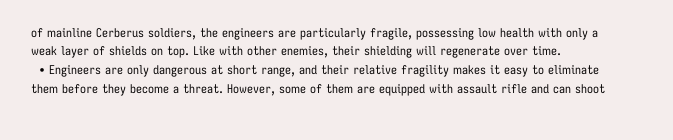of mainline Cerberus soldiers, the engineers are particularly fragile, possessing low health with only a weak layer of shields on top. Like with other enemies, their shielding will regenerate over time.
  • Engineers are only dangerous at short range, and their relative fragility makes it easy to eliminate them before they become a threat. However, some of them are equipped with assault rifle and can shoot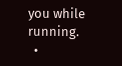you while running.
  •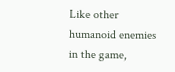Like other humanoid enemies in the game,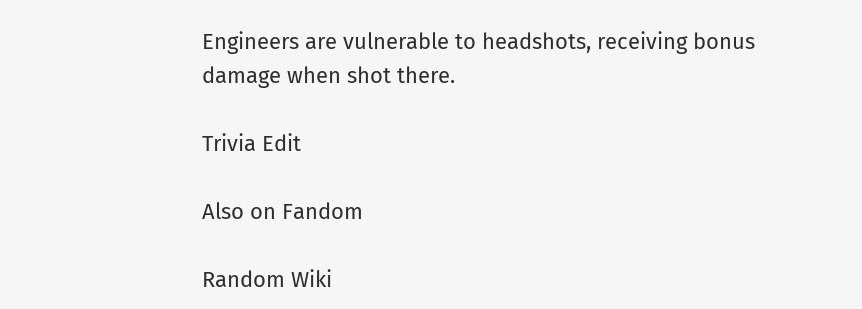Engineers are vulnerable to headshots, receiving bonus damage when shot there.

Trivia Edit

Also on Fandom

Random Wiki